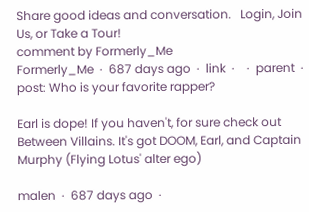Share good ideas and conversation.   Login, Join Us, or Take a Tour!
comment by Formerly_Me
Formerly_Me  ·  687 days ago  ·  link  ·    ·  parent  ·  post: Who is your favorite rapper?

Earl is dope! If you haven't, for sure check out Between Villains. It's got DOOM, Earl, and Captain Murphy (Flying Lotus' alter ego)

malen  ·  687 days ago  ·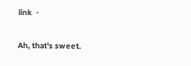link  ·

Ah, that's sweet.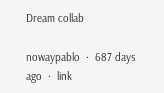Dream collab

nowaypablo  ·  687 days ago  ·  link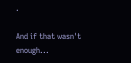·

And if that wasn't enough...